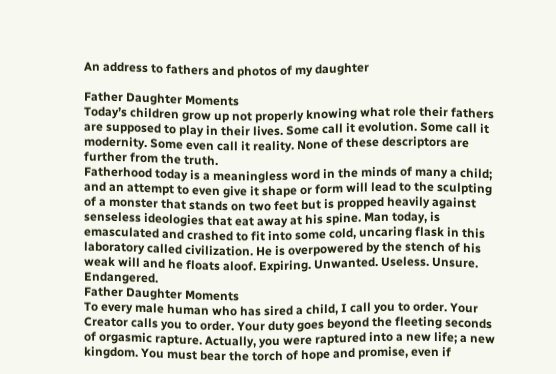An address to fathers and photos of my daughter

Father Daughter Moments
Today’s children grow up not properly knowing what role their fathers are supposed to play in their lives. Some call it evolution. Some call it modernity. Some even call it reality. None of these descriptors are further from the truth.
Fatherhood today is a meaningless word in the minds of many a child; and an attempt to even give it shape or form will lead to the sculpting of a monster that stands on two feet but is propped heavily against senseless ideologies that eat away at his spine. Man today, is emasculated and crashed to fit into some cold, uncaring flask in this laboratory called civilization. He is overpowered by the stench of his weak will and he floats aloof. Expiring. Unwanted. Useless. Unsure. Endangered.
Father Daughter Moments
To every male human who has sired a child, I call you to order. Your Creator calls you to order. Your duty goes beyond the fleeting seconds of orgasmic rapture. Actually, you were raptured into a new life; a new kingdom. You must bear the torch of hope and promise, even if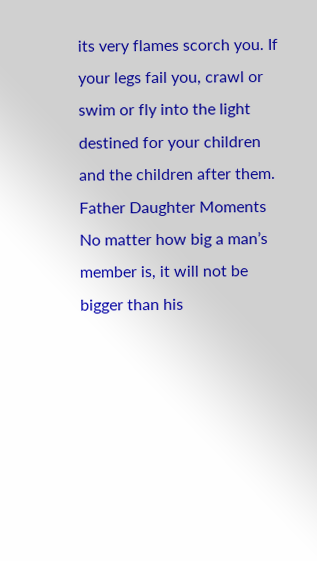its very flames scorch you. If your legs fail you, crawl or swim or fly into the light destined for your children and the children after them.
Father Daughter Moments
No matter how big a man’s member is, it will not be bigger than his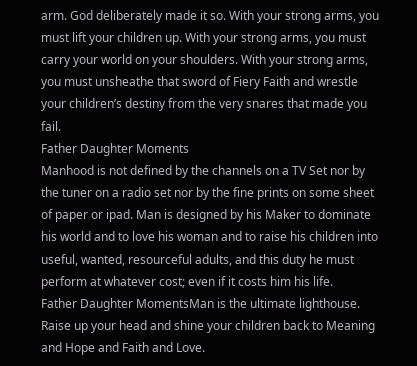arm. God deliberately made it so. With your strong arms, you must lift your children up. With your strong arms, you must carry your world on your shoulders. With your strong arms, you must unsheathe that sword of Fiery Faith and wrestle your children’s destiny from the very snares that made you fail.
Father Daughter Moments
Manhood is not defined by the channels on a TV Set nor by the tuner on a radio set nor by the fine prints on some sheet of paper or ipad. Man is designed by his Maker to dominate his world and to love his woman and to raise his children into useful, wanted, resourceful adults, and this duty he must perform at whatever cost; even if it costs him his life.
Father Daughter MomentsMan is the ultimate lighthouse. Raise up your head and shine your children back to Meaning and Hope and Faith and Love.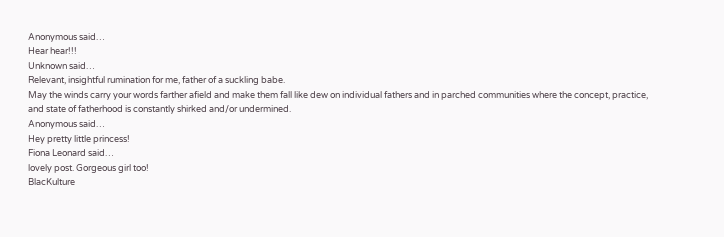Anonymous said…
Hear hear!!!
Unknown said…
Relevant, insightful rumination for me, father of a suckling babe.
May the winds carry your words farther afield and make them fall like dew on individual fathers and in parched communities where the concept, practice, and state of fatherhood is constantly shirked and/or undermined.
Anonymous said…
Hey pretty little princess!
Fiona Leonard said…
lovely post. Gorgeous girl too!
BlacKulture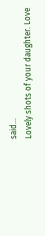said…
Lovely shots of your daughter. Love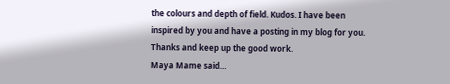the colours and depth of field. Kudos. I have been inspired by you and have a posting in my blog for you. Thanks and keep up the good work.
Maya Mame said…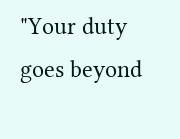"Your duty goes beyond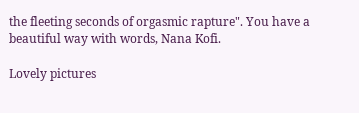the fleeting seconds of orgasmic rapture". You have a beautiful way with words, Nana Kofi.

Lovely pictures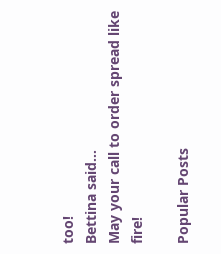too!
Bettina said…
May your call to order spread like fire!

Popular Posts